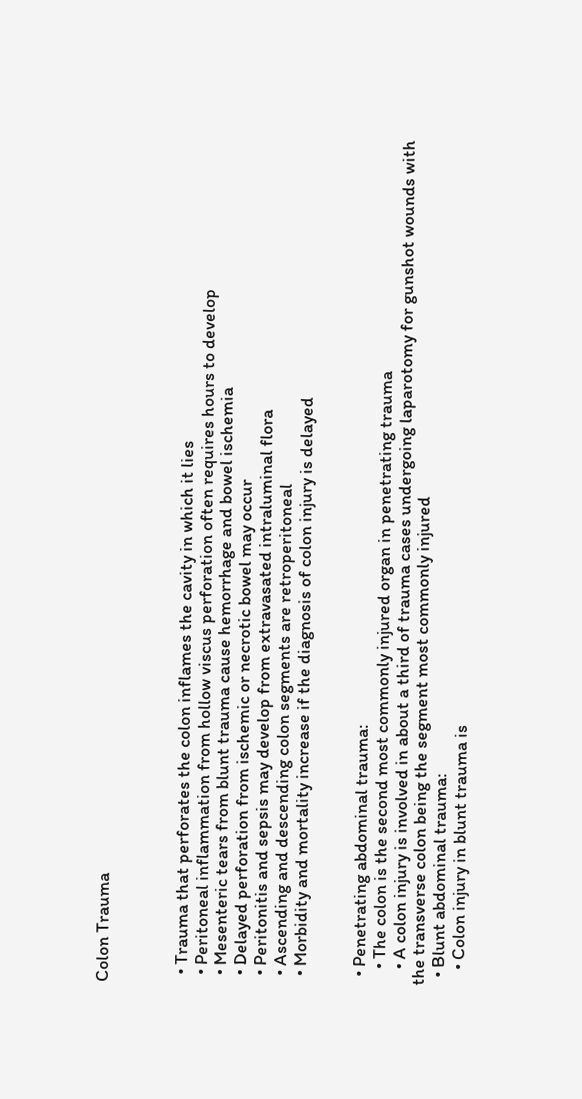Colon Trauma



  • Trauma that perforates the colon inflames the cavity in which it lies
  • Peritoneal inflammation from hollow viscus perforation often requires hours to develop
  • Mesenteric tears from blunt trauma cause hemorrhage and bowel ischemia
  • Delayed perforation from ischemic or necrotic bowel may occur
  • Peritonitis and sepsis may develop from extravasated intraluminal flora
  • Ascending and descending colon segments are retroperitoneal
  • Morbidity and mortality increase if the diagnosis of colon injury is delayed


  • Penetrating abdominal trauma:
    • The colon is the second most commonly injured organ in penetrating trauma
    • A colon injury is involved in about a third of trauma cases undergoing laparotomy for gunshot wounds with the transverse colon being the segment most commonly injured
  • Blunt abdominal trauma:
    • Colon injury in blunt trauma is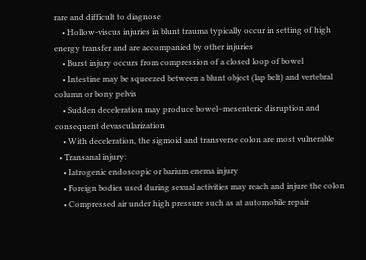rare and difficult to diagnose
    • Hollow-viscus injuries in blunt trauma typically occur in setting of high energy transfer and are accompanied by other injuries
    • Burst injury occurs from compression of a closed loop of bowel
    • Intestine may be squeezed between a blunt object (lap belt) and vertebral column or bony pelvis
    • Sudden deceleration may produce bowel–mesenteric disruption and consequent devascularization
    • With deceleration, the sigmoid and transverse colon are most vulnerable
  • Transanal injury:
    • Iatrogenic endoscopic or barium enema injury
    • Foreign bodies used during sexual activities may reach and injure the colon
    • Compressed air under high pressure such as at automobile repair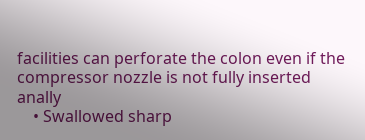facilities can perforate the colon even if the compressor nozzle is not fully inserted anally
    • Swallowed sharp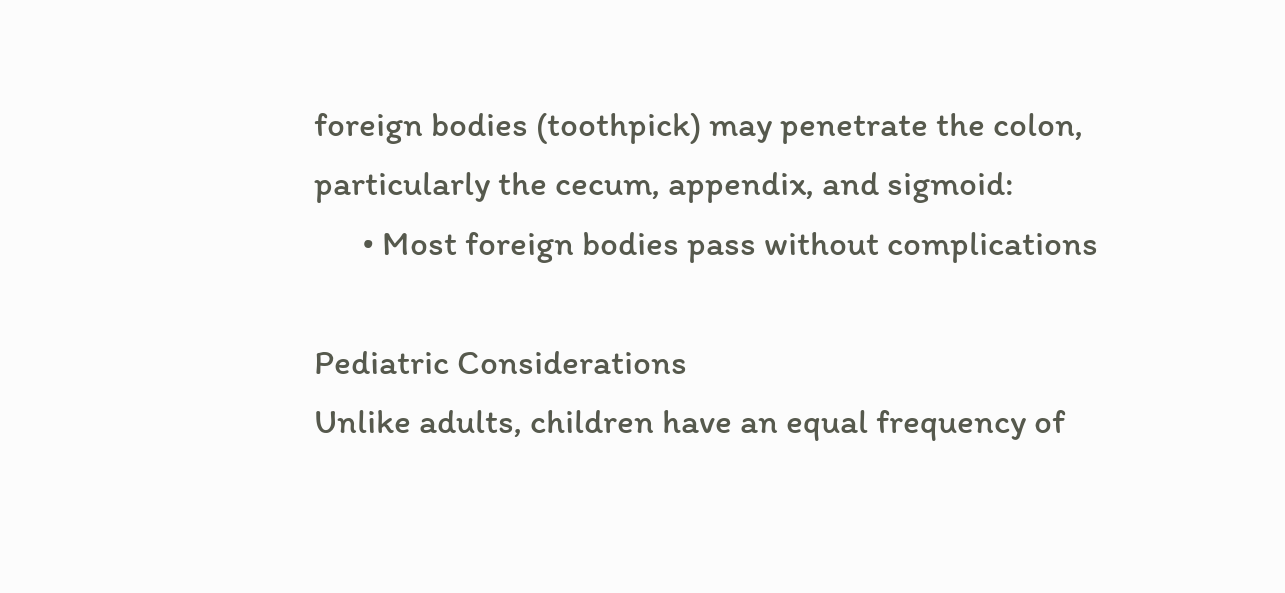foreign bodies (toothpick) may penetrate the colon, particularly the cecum, appendix, and sigmoid:
      • Most foreign bodies pass without complications

Pediatric Considerations
Unlike adults, children have an equal frequency of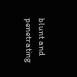blunt and penetrating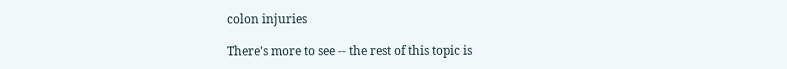colon injuries

There's more to see -- the rest of this topic is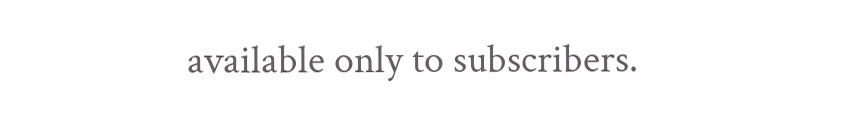available only to subscribers.